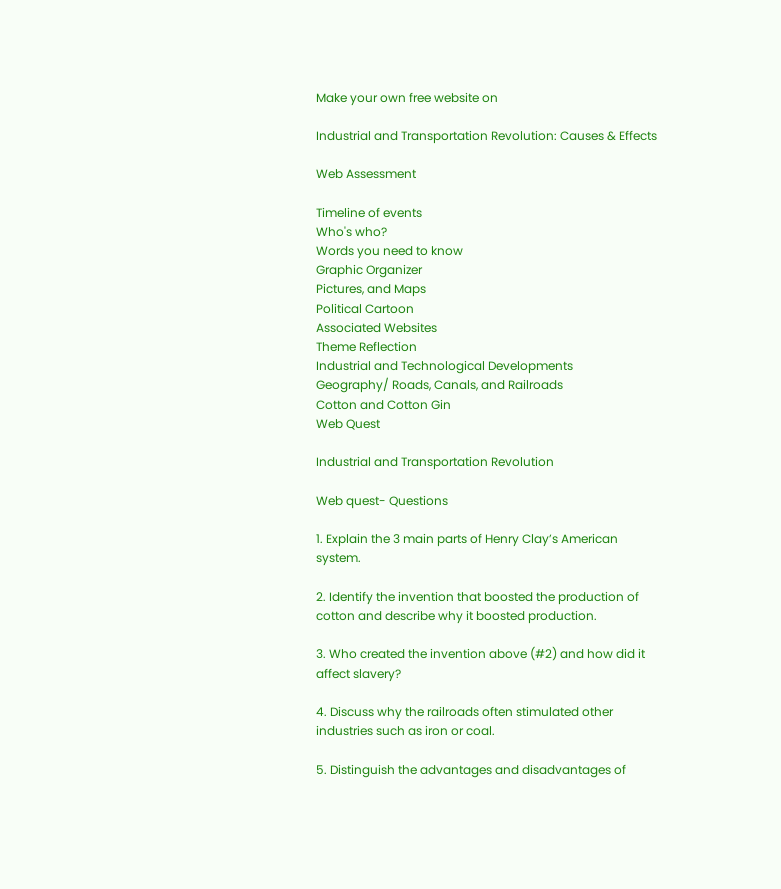Make your own free website on

Industrial and Transportation Revolution: Causes & Effects

Web Assessment

Timeline of events
Who's who?
Words you need to know
Graphic Organizer
Pictures, and Maps
Political Cartoon
Associated Websites
Theme Reflection
Industrial and Technological Developments
Geography/ Roads, Canals, and Railroads
Cotton and Cotton Gin
Web Quest

Industrial and Transportation Revolution

Web quest- Questions

1. Explain the 3 main parts of Henry Clay’s American system.

2. Identify the invention that boosted the production of cotton and describe why it boosted production.

3. Who created the invention above (#2) and how did it affect slavery?

4. Discuss why the railroads often stimulated other industries such as iron or coal.

5. Distinguish the advantages and disadvantages of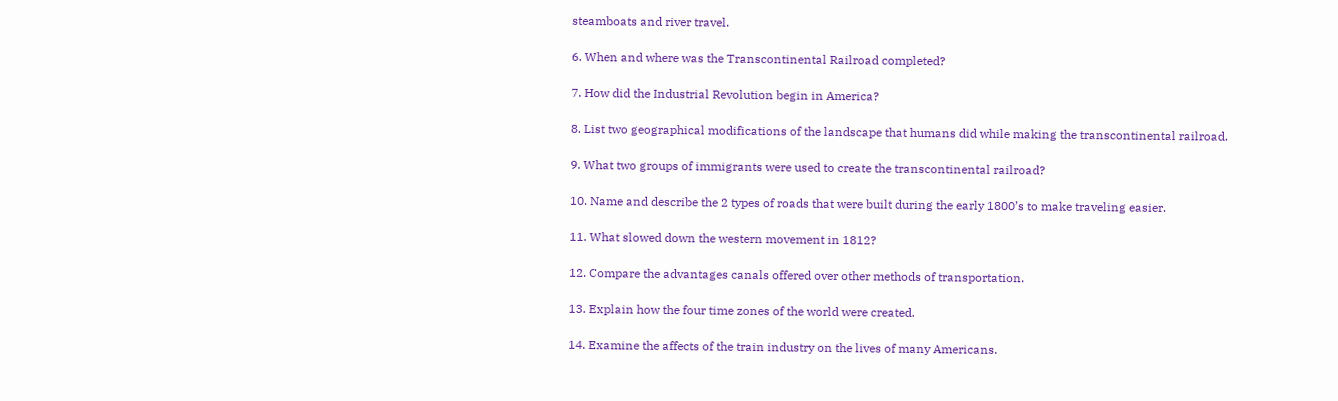steamboats and river travel.

6. When and where was the Transcontinental Railroad completed?

7. How did the Industrial Revolution begin in America?

8. List two geographical modifications of the landscape that humans did while making the transcontinental railroad.

9. What two groups of immigrants were used to create the transcontinental railroad?

10. Name and describe the 2 types of roads that were built during the early 1800’s to make traveling easier.

11. What slowed down the western movement in 1812?

12. Compare the advantages canals offered over other methods of transportation.

13. Explain how the four time zones of the world were created.

14. Examine the affects of the train industry on the lives of many Americans.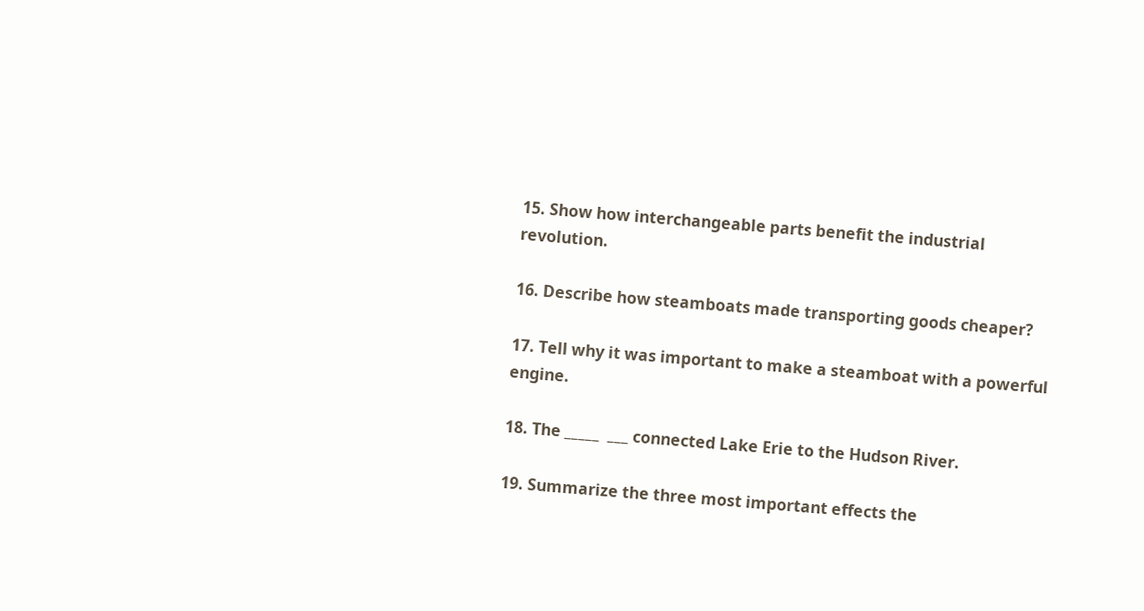15. Show how interchangeable parts benefit the industrial revolution.

16. Describe how steamboats made transporting goods cheaper?

17. Tell why it was important to make a steamboat with a powerful engine.

18. The _____  ___ connected Lake Erie to the Hudson River.

19. Summarize the three most important effects the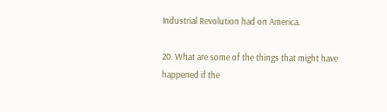Industrial Revolution had on America.

20. What are some of the things that might have happened if the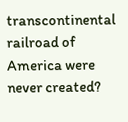transcontinental railroad of America were never created?